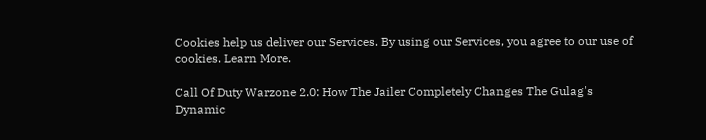Cookies help us deliver our Services. By using our Services, you agree to our use of cookies. Learn More.

Call Of Duty Warzone 2.0: How The Jailer Completely Changes The Gulag's Dynamic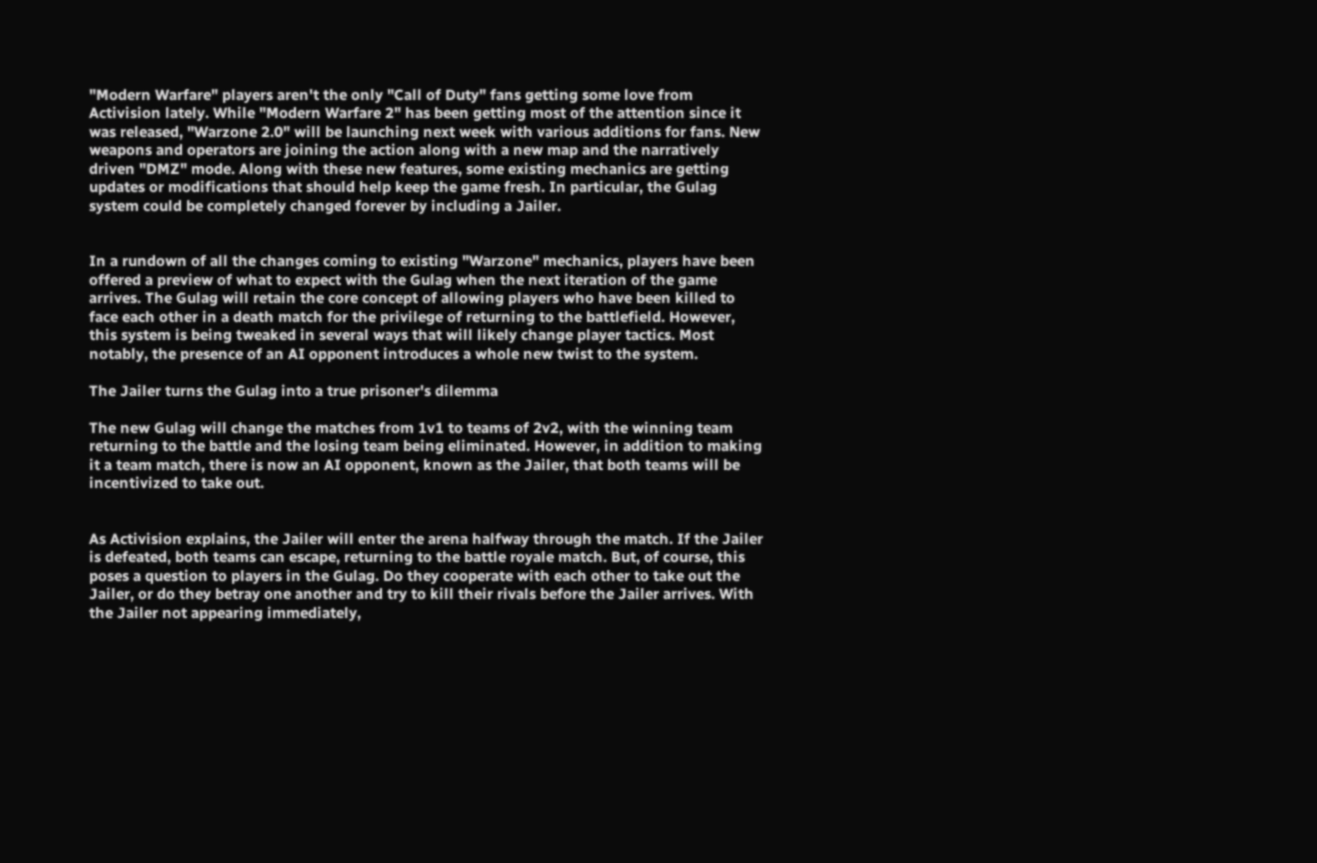"Modern Warfare" players aren't the only "Call of Duty" fans getting some love from Activision lately. While "Modern Warfare 2" has been getting most of the attention since it was released, "Warzone 2.0" will be launching next week with various additions for fans. New weapons and operators are joining the action along with a new map and the narratively driven "DMZ" mode. Along with these new features, some existing mechanics are getting updates or modifications that should help keep the game fresh. In particular, the Gulag system could be completely changed forever by including a Jailer.


In a rundown of all the changes coming to existing "Warzone" mechanics, players have been offered a preview of what to expect with the Gulag when the next iteration of the game arrives. The Gulag will retain the core concept of allowing players who have been killed to face each other in a death match for the privilege of returning to the battlefield. However, this system is being tweaked in several ways that will likely change player tactics. Most notably, the presence of an AI opponent introduces a whole new twist to the system.

The Jailer turns the Gulag into a true prisoner's dilemma

The new Gulag will change the matches from 1v1 to teams of 2v2, with the winning team returning to the battle and the losing team being eliminated. However, in addition to making it a team match, there is now an AI opponent, known as the Jailer, that both teams will be incentivized to take out.


As Activision explains, the Jailer will enter the arena halfway through the match. If the Jailer is defeated, both teams can escape, returning to the battle royale match. But, of course, this poses a question to players in the Gulag. Do they cooperate with each other to take out the Jailer, or do they betray one another and try to kill their rivals before the Jailer arrives. With the Jailer not appearing immediately,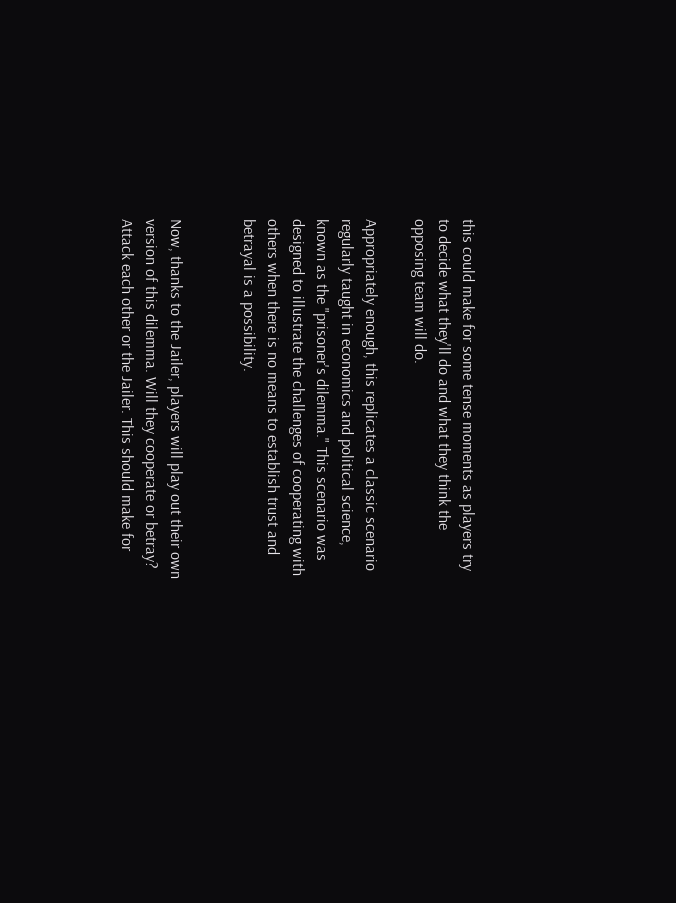this could make for some tense moments as players try to decide what they'll do and what they think the opposing team will do.

Appropriately enough, this replicates a classic scenario regularly taught in economics and political science, known as the "prisoner's dilemma." This scenario was designed to illustrate the challenges of cooperating with others when there is no means to establish trust and betrayal is a possibility.


Now, thanks to the Jailer, players will play out their own version of this dilemma. Will they cooperate or betray? Attack each other or the Jailer. This should make for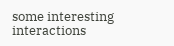some interesting interactions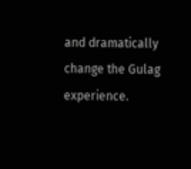and dramatically change the Gulag experience.